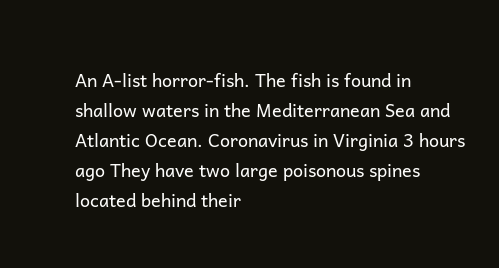An A-list horror-fish. The fish is found in shallow waters in the Mediterranean Sea and Atlantic Ocean. Coronavirus in Virginia 3 hours ago They have two large poisonous spines located behind their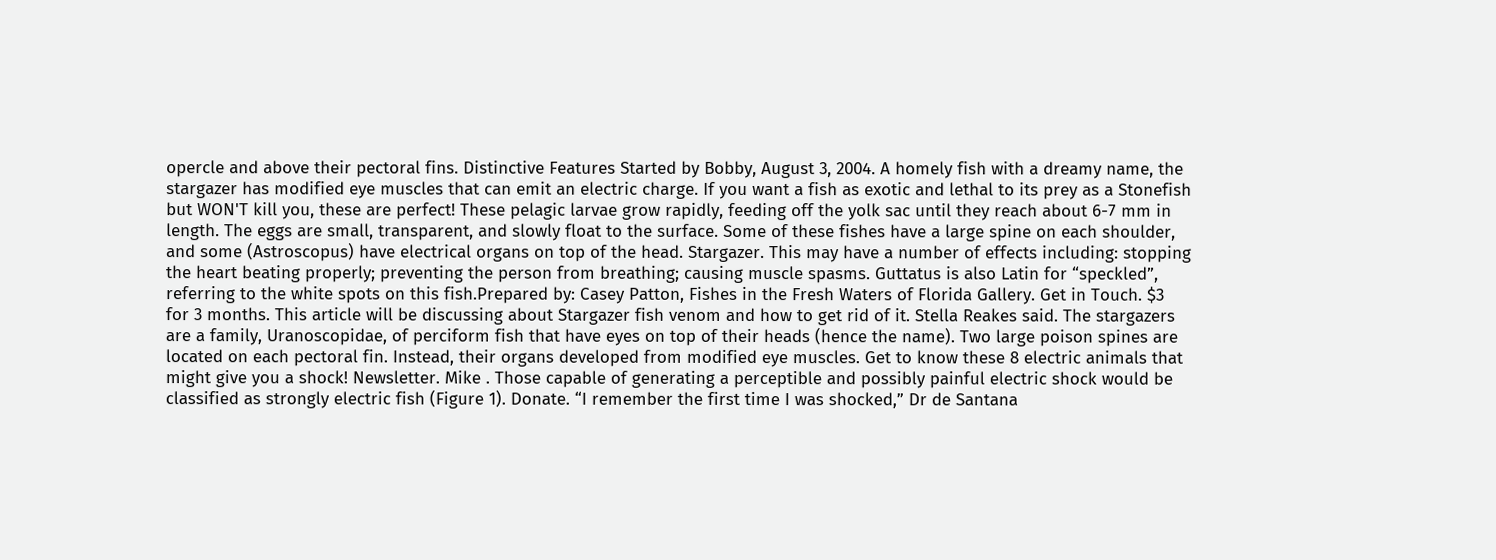opercle and above their pectoral fins. Distinctive Features Started by Bobby, August 3, 2004. A homely fish with a dreamy name, the stargazer has modified eye muscles that can emit an electric charge. If you want a fish as exotic and lethal to its prey as a Stonefish but WON'T kill you, these are perfect! These pelagic larvae grow rapidly, feeding off the yolk sac until they reach about 6-7 mm in length. The eggs are small, transparent, and slowly float to the surface. Some of these fishes have a large spine on each shoulder, and some (Astroscopus) have electrical organs on top of the head. Stargazer. This may have a number of effects including: stopping the heart beating properly; preventing the person from breathing; causing muscle spasms. Guttatus is also Latin for “speckled”, referring to the white spots on this fish.Prepared by: Casey Patton, Fishes in the Fresh Waters of Florida Gallery. Get in Touch. $3 for 3 months. This article will be discussing about Stargazer fish venom and how to get rid of it. Stella Reakes said. The stargazers are a family, Uranoscopidae, of perciform fish that have eyes on top of their heads (hence the name). Two large poison spines are located on each pectoral fin. Instead, their organs developed from modified eye muscles. Get to know these 8 electric animals that might give you a shock! Newsletter. Mike . Those capable of generating a perceptible and possibly painful electric shock would be classified as strongly electric fish (Figure 1). Donate. “I remember the first time I was shocked,” Dr de Santana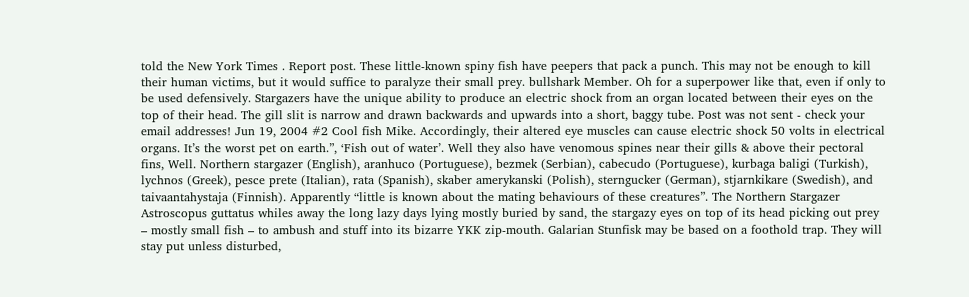told the New York Times . Report post. These little-known spiny fish have peepers that pack a punch. This may not be enough to kill their human victims, but it would suffice to paralyze their small prey. bullshark Member. Oh for a superpower like that, even if only to be used defensively. Stargazers have the unique ability to produce an electric shock from an organ located between their eyes on the top of their head. The gill slit is narrow and drawn backwards and upwards into a short, baggy tube. Post was not sent - check your email addresses! Jun 19, 2004 #2 Cool fish Mike. Accordingly, their altered eye muscles can cause electric shock 50 volts in electrical organs. It’s the worst pet on earth.”, ‘Fish out of water’. Well they also have venomous spines near their gills & above their pectoral fins, Well. Northern stargazer (English), aranhuco (Portuguese), bezmek (Serbian), cabecudo (Portuguese), kurbaga baligi (Turkish), lychnos (Greek), pesce prete (Italian), rata (Spanish), skaber amerykanski (Polish), sterngucker (German), stjarnkikare (Swedish), and taivaantahystaja (Finnish). Apparently “little is known about the mating behaviours of these creatures”. The Northern Stargazer Astroscopus guttatus whiles away the long lazy days lying mostly buried by sand, the stargazy eyes on top of its head picking out prey – mostly small fish – to ambush and stuff into its bizarre YKK zip-mouth. Galarian Stunfisk may be based on a foothold trap. They will stay put unless disturbed,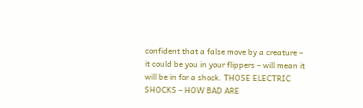confident that a false move by a creature – it could be you in your flippers – will mean it will be in for a shock. THOSE ELECTRIC SHOCKS – HOW BAD ARE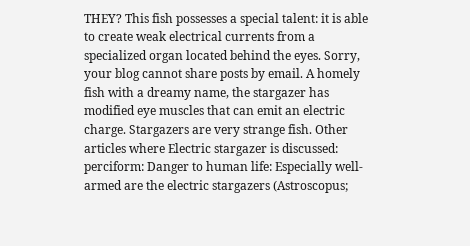THEY? This fish possesses a special talent: it is able to create weak electrical currents from a specialized organ located behind the eyes. Sorry, your blog cannot share posts by email. A homely fish with a dreamy name, the stargazer has modified eye muscles that can emit an electric charge. Stargazers are very strange fish. Other articles where Electric stargazer is discussed: perciform: Danger to human life: Especially well-armed are the electric stargazers (Astroscopus;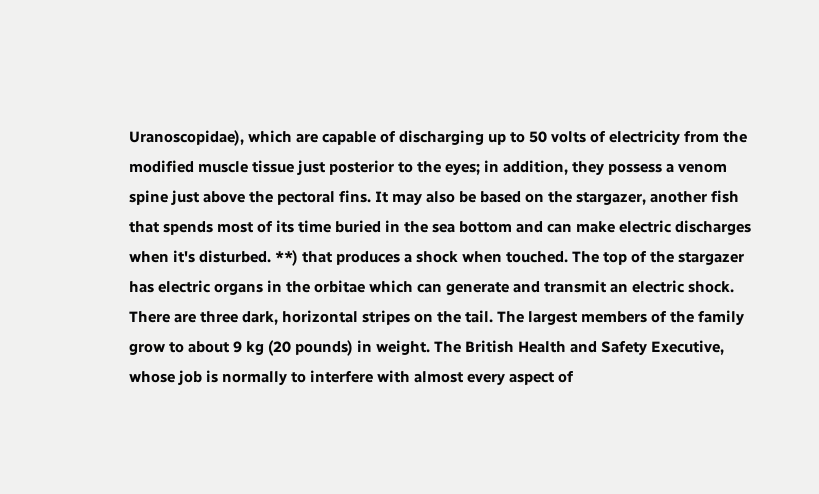Uranoscopidae), which are capable of discharging up to 50 volts of electricity from the modified muscle tissue just posterior to the eyes; in addition, they possess a venom spine just above the pectoral fins. It may also be based on the stargazer, another fish that spends most of its time buried in the sea bottom and can make electric discharges when it's disturbed. **) that produces a shock when touched. The top of the stargazer has electric organs in the orbitae which can generate and transmit an electric shock. There are three dark, horizontal stripes on the tail. The largest members of the family grow to about 9 kg (20 pounds) in weight. The British Health and Safety Executive, whose job is normally to interfere with almost every aspect of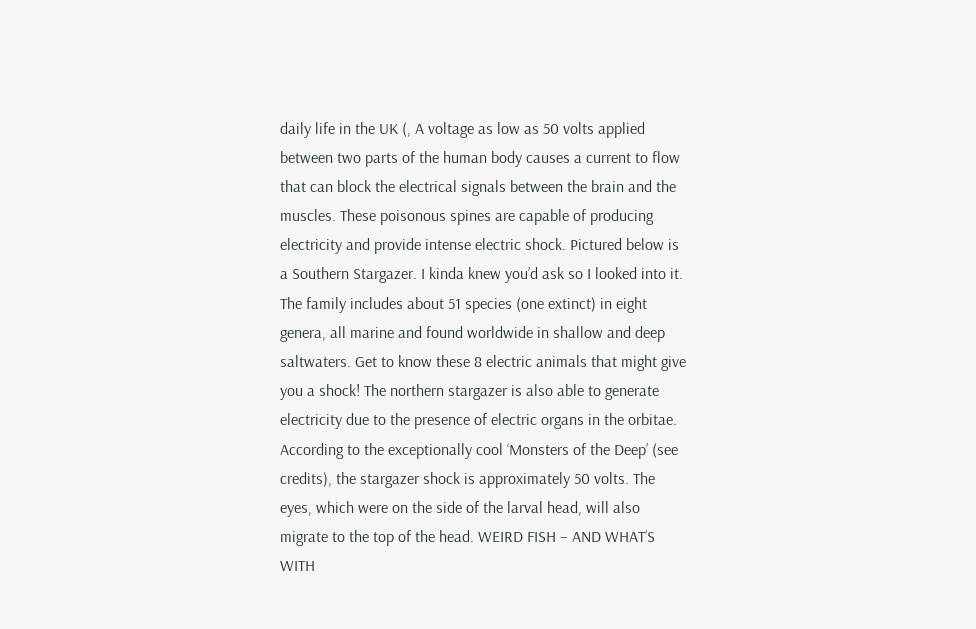daily life in the UK (, A voltage as low as 50 volts applied between two parts of the human body causes a current to flow that can block the electrical signals between the brain and the muscles. These poisonous spines are capable of producing electricity and provide intense electric shock. Pictured below is a Southern Stargazer. I kinda knew you’d ask so I looked into it. The family includes about 51 species (one extinct) in eight genera, all marine and found worldwide in shallow and deep saltwaters. Get to know these 8 electric animals that might give you a shock! The northern stargazer is also able to generate electricity due to the presence of electric organs in the orbitae. According to the exceptionally cool ‘Monsters of the Deep’ (see credits), the stargazer shock is approximately 50 volts. The eyes, which were on the side of the larval head, will also migrate to the top of the head. WEIRD FISH – AND WHAT’S WITH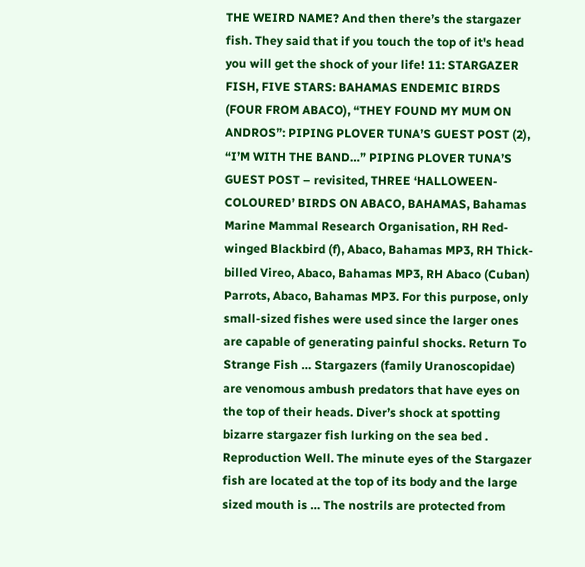THE WEIRD NAME? And then there’s the stargazer fish. They said that if you touch the top of it's head you will get the shock of your life! 11: STARGAZER FISH, FIVE STARS: BAHAMAS ENDEMIC BIRDS (FOUR FROM ABACO), “THEY FOUND MY MUM ON ANDROS”: PIPING PLOVER TUNA’S GUEST POST (2), “I’M WITH THE BAND…” PIPING PLOVER TUNA’S GUEST POST – revisited, THREE ‘HALLOWEEN-COLOURED’ BIRDS ON ABACO, BAHAMAS, Bahamas Marine Mammal Research Organisation, RH Red-winged Blackbird (f), Abaco, Bahamas MP3, RH Thick-billed Vireo, Abaco, Bahamas MP3, RH Abaco (Cuban) Parrots, Abaco, Bahamas MP3. For this purpose, only small-sized fishes were used since the larger ones are capable of generating painful shocks. Return To Strange Fish … Stargazers (family Uranoscopidae) are venomous ambush predators that have eyes on the top of their heads. Diver’s shock at spotting bizarre stargazer fish lurking on the sea bed . Reproduction Well. The minute eyes of the Stargazer fish are located at the top of its body and the large sized mouth is … The nostrils are protected from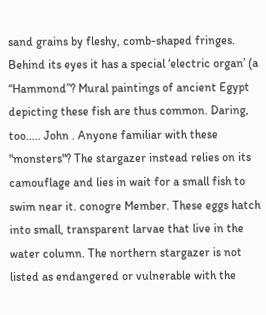sand grains by fleshy, comb-shaped fringes. Behind its eyes it has a special ‘electric organ’ (a “Hammond”? Mural paintings of ancient Egypt depicting these fish are thus common. Daring, too..... John . Anyone familiar with these "monsters"? The stargazer instead relies on its camouflage and lies in wait for a small fish to swim near it. conogre Member. These eggs hatch into small, transparent larvae that live in the water column. The northern stargazer is not listed as endangered or vulnerable with the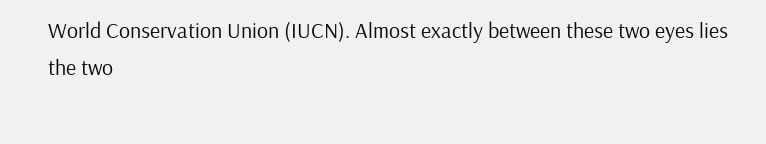World Conservation Union (IUCN). Almost exactly between these two eyes lies the two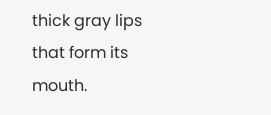thick gray lips that form its mouth.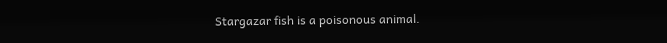Stargazar fish is a poisonous animal.